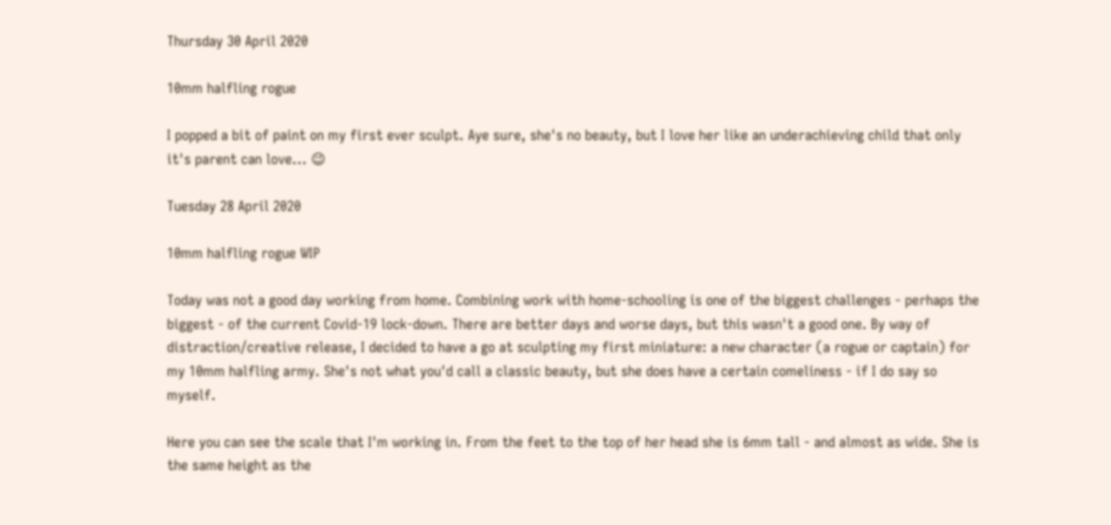Thursday 30 April 2020

10mm halfling rogue

I popped a bit of paint on my first ever sculpt. Aye sure, she's no beauty, but I love her like an underachieving child that only it's parent can love... 😉

Tuesday 28 April 2020

10mm halfling rogue WIP

Today was not a good day working from home. Combining work with home-schooling is one of the biggest challenges - perhaps the biggest - of the current Covid-19 lock-down. There are better days and worse days, but this wasn't a good one. By way of distraction/creative release, I decided to have a go at sculpting my first miniature: a new character (a rogue or captain) for my 10mm halfling army. She's not what you'd call a classic beauty, but she does have a certain comeliness - if I do say so myself.

Here you can see the scale that I'm working in. From the feet to the top of her head she is 6mm tall - and almost as wide. She is the same height as the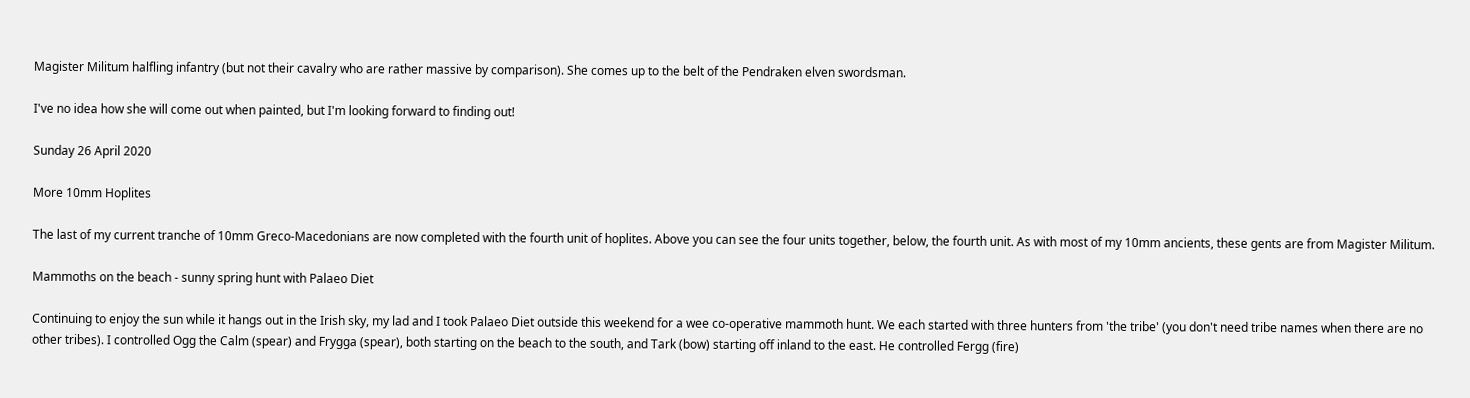Magister Militum halfling infantry (but not their cavalry who are rather massive by comparison). She comes up to the belt of the Pendraken elven swordsman.

I've no idea how she will come out when painted, but I'm looking forward to finding out!

Sunday 26 April 2020

More 10mm Hoplites

The last of my current tranche of 10mm Greco-Macedonians are now completed with the fourth unit of hoplites. Above you can see the four units together, below, the fourth unit. As with most of my 10mm ancients, these gents are from Magister Militum.

Mammoths on the beach - sunny spring hunt with Palaeo Diet

Continuing to enjoy the sun while it hangs out in the Irish sky, my lad and I took Palaeo Diet outside this weekend for a wee co-operative mammoth hunt. We each started with three hunters from 'the tribe' (you don't need tribe names when there are no other tribes). I controlled Ogg the Calm (spear) and Frygga (spear), both starting on the beach to the south, and Tark (bow) starting off inland to the east. He controlled Fergg (fire)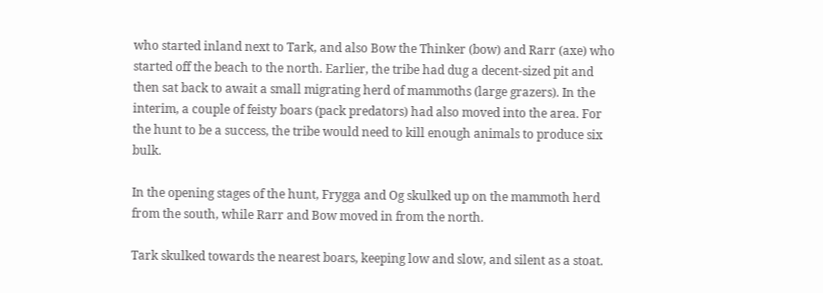who started inland next to Tark, and also Bow the Thinker (bow) and Rarr (axe) who started off the beach to the north. Earlier, the tribe had dug a decent-sized pit and then sat back to await a small migrating herd of mammoths (large grazers). In the interim, a couple of feisty boars (pack predators) had also moved into the area. For the hunt to be a success, the tribe would need to kill enough animals to produce six bulk.

In the opening stages of the hunt, Frygga and Og skulked up on the mammoth herd from the south, while Rarr and Bow moved in from the north.

Tark skulked towards the nearest boars, keeping low and slow, and silent as a stoat.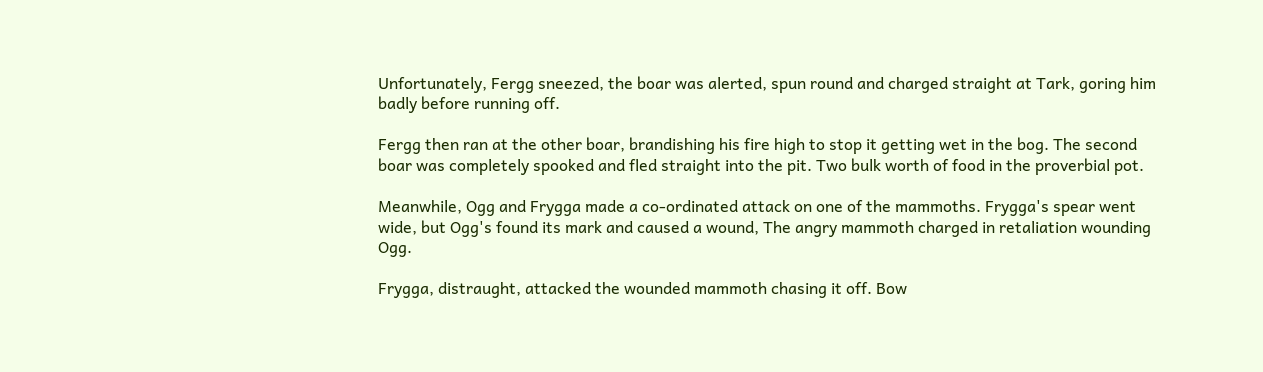Unfortunately, Fergg sneezed, the boar was alerted, spun round and charged straight at Tark, goring him badly before running off.

Fergg then ran at the other boar, brandishing his fire high to stop it getting wet in the bog. The second boar was completely spooked and fled straight into the pit. Two bulk worth of food in the proverbial pot.

Meanwhile, Ogg and Frygga made a co-ordinated attack on one of the mammoths. Frygga's spear went wide, but Ogg's found its mark and caused a wound, The angry mammoth charged in retaliation wounding Ogg.

Frygga, distraught, attacked the wounded mammoth chasing it off. Bow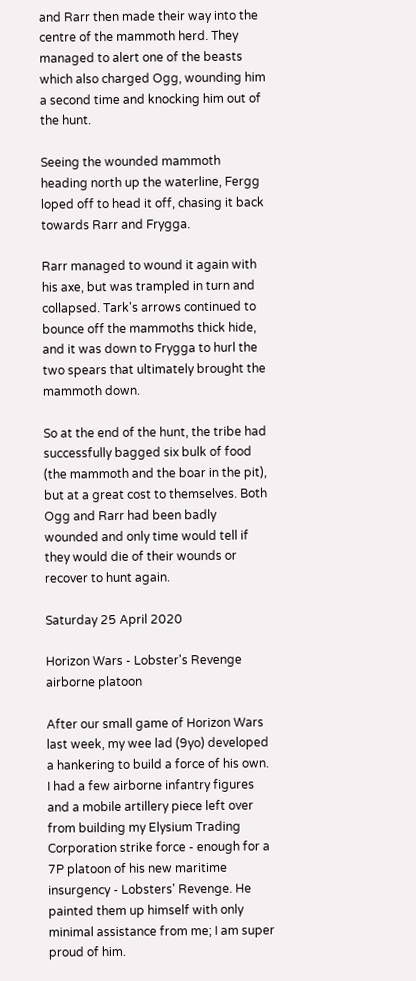and Rarr then made their way into the centre of the mammoth herd. They managed to alert one of the beasts which also charged Ogg, wounding him a second time and knocking him out of the hunt.

Seeing the wounded mammoth heading north up the waterline, Fergg loped off to head it off, chasing it back towards Rarr and Frygga.

Rarr managed to wound it again with his axe, but was trampled in turn and collapsed. Tark's arrows continued to bounce off the mammoths thick hide, and it was down to Frygga to hurl the two spears that ultimately brought the mammoth down.

So at the end of the hunt, the tribe had successfully bagged six bulk of food (the mammoth and the boar in the pit), but at a great cost to themselves. Both Ogg and Rarr had been badly wounded and only time would tell if they would die of their wounds or recover to hunt again.

Saturday 25 April 2020

Horizon Wars - Lobster's Revenge airborne platoon

After our small game of Horizon Wars last week, my wee lad (9yo) developed a hankering to build a force of his own. I had a few airborne infantry figures and a mobile artillery piece left over from building my Elysium Trading Corporation strike force - enough for a 7P platoon of his new maritime insurgency - Lobsters' Revenge. He painted them up himself with only minimal assistance from me; I am super proud of him.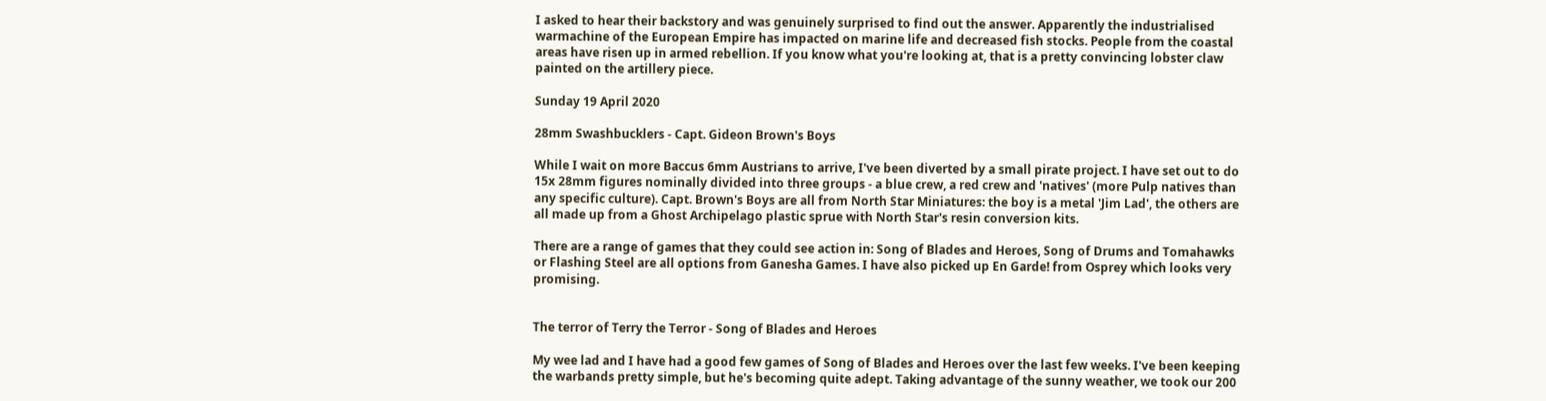I asked to hear their backstory and was genuinely surprised to find out the answer. Apparently the industrialised warmachine of the European Empire has impacted on marine life and decreased fish stocks. People from the coastal areas have risen up in armed rebellion. If you know what you're looking at, that is a pretty convincing lobster claw painted on the artillery piece.

Sunday 19 April 2020

28mm Swashbucklers - Capt. Gideon Brown's Boys

While I wait on more Baccus 6mm Austrians to arrive, I've been diverted by a small pirate project. I have set out to do 15x 28mm figures nominally divided into three groups - a blue crew, a red crew and 'natives' (more Pulp natives than any specific culture). Capt. Brown's Boys are all from North Star Miniatures: the boy is a metal 'Jim Lad', the others are all made up from a Ghost Archipelago plastic sprue with North Star's resin conversion kits.

There are a range of games that they could see action in: Song of Blades and Heroes, Song of Drums and Tomahawks or Flashing Steel are all options from Ganesha Games. I have also picked up En Garde! from Osprey which looks very promising.


The terror of Terry the Terror - Song of Blades and Heroes

My wee lad and I have had a good few games of Song of Blades and Heroes over the last few weeks. I've been keeping the warbands pretty simple, but he's becoming quite adept. Taking advantage of the sunny weather, we took our 200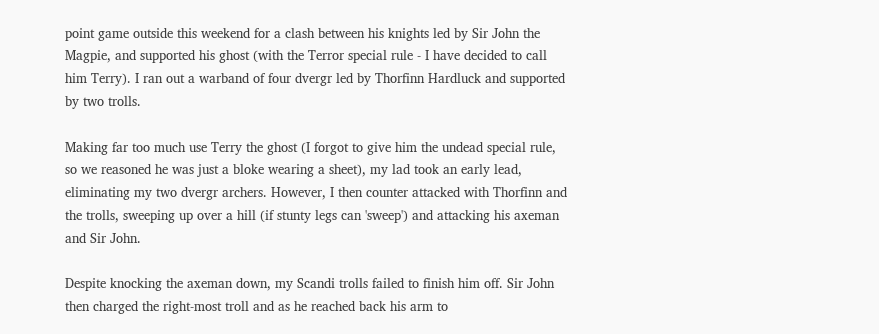point game outside this weekend for a clash between his knights led by Sir John the Magpie, and supported his ghost (with the Terror special rule - I have decided to call him Terry). I ran out a warband of four dvergr led by Thorfinn Hardluck and supported by two trolls.

Making far too much use Terry the ghost (I forgot to give him the undead special rule, so we reasoned he was just a bloke wearing a sheet), my lad took an early lead, eliminating my two dvergr archers. However, I then counter attacked with Thorfinn and the trolls, sweeping up over a hill (if stunty legs can 'sweep') and attacking his axeman and Sir John.

Despite knocking the axeman down, my Scandi trolls failed to finish him off. Sir John then charged the right-most troll and as he reached back his arm to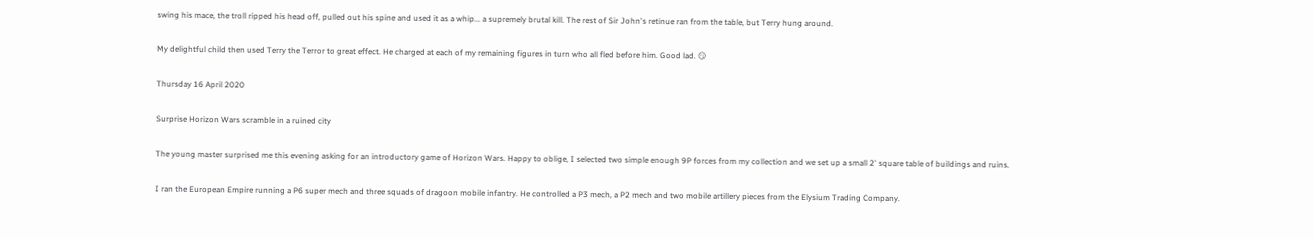swing his mace, the troll ripped his head off, pulled out his spine and used it as a whip... a supremely brutal kill. The rest of Sir John's retinue ran from the table, but Terry hung around.

My delightful child then used Terry the Terror to great effect. He charged at each of my remaining figures in turn who all fled before him. Good lad. 😏

Thursday 16 April 2020

Surprise Horizon Wars scramble in a ruined city

The young master surprised me this evening asking for an introductory game of Horizon Wars. Happy to oblige, I selected two simple enough 9P forces from my collection and we set up a small 2' square table of buildings and ruins.

I ran the European Empire running a P6 super mech and three squads of dragoon mobile infantry. He controlled a P3 mech, a P2 mech and two mobile artillery pieces from the Elysium Trading Company.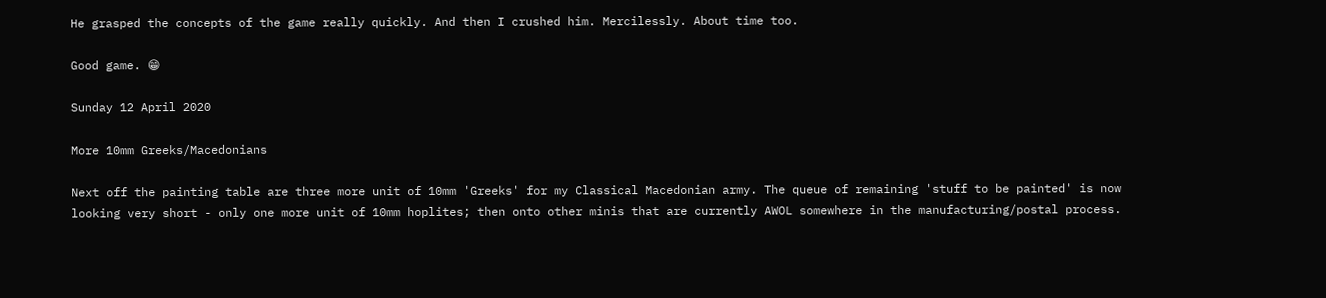He grasped the concepts of the game really quickly. And then I crushed him. Mercilessly. About time too.

Good game. 😁

Sunday 12 April 2020

More 10mm Greeks/Macedonians

Next off the painting table are three more unit of 10mm 'Greeks' for my Classical Macedonian army. The queue of remaining 'stuff to be painted' is now looking very short - only one more unit of 10mm hoplites; then onto other minis that are currently AWOL somewhere in the manufacturing/postal process.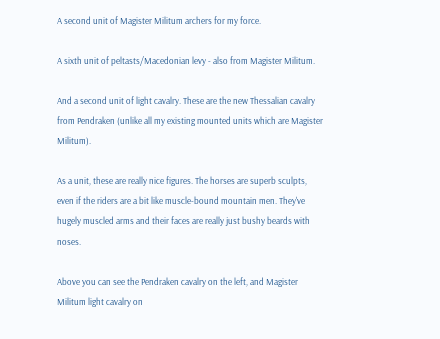A second unit of Magister Militum archers for my force.

A sixth unit of peltasts/Macedonian levy - also from Magister Militum.

And a second unit of light cavalry. These are the new Thessalian cavalry from Pendraken (unlike all my existing mounted units which are Magister Militum).

As a unit, these are really nice figures. The horses are superb sculpts, even if the riders are a bit like muscle-bound mountain men. They've hugely muscled arms and their faces are really just bushy beards with noses.

Above you can see the Pendraken cavalry on the left, and Magister Militum light cavalry on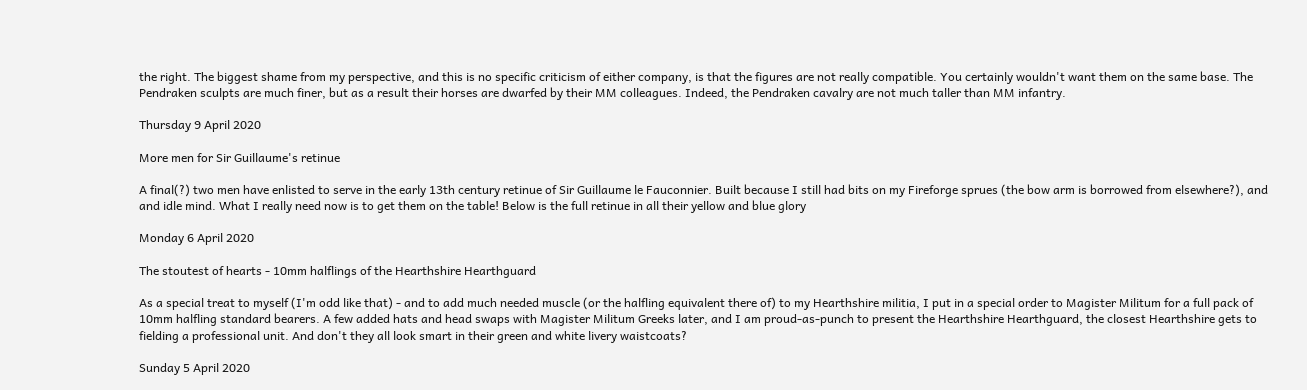the right. The biggest shame from my perspective, and this is no specific criticism of either company, is that the figures are not really compatible. You certainly wouldn't want them on the same base. The Pendraken sculpts are much finer, but as a result their horses are dwarfed by their MM colleagues. Indeed, the Pendraken cavalry are not much taller than MM infantry.

Thursday 9 April 2020

More men for Sir Guillaume's retinue

A final(?) two men have enlisted to serve in the early 13th century retinue of Sir Guillaume le Fauconnier. Built because I still had bits on my Fireforge sprues (the bow arm is borrowed from elsewhere?), and and idle mind. What I really need now is to get them on the table! Below is the full retinue in all their yellow and blue glory

Monday 6 April 2020

The stoutest of hearts - 10mm halflings of the Hearthshire Hearthguard

As a special treat to myself (I'm odd like that) - and to add much needed muscle (or the halfling equivalent there of) to my Hearthshire militia, I put in a special order to Magister Militum for a full pack of 10mm halfling standard bearers. A few added hats and head swaps with Magister Militum Greeks later, and I am proud-as-punch to present the Hearthshire Hearthguard, the closest Hearthshire gets to fielding a professional unit. And don't they all look smart in their green and white livery waistcoats?

Sunday 5 April 2020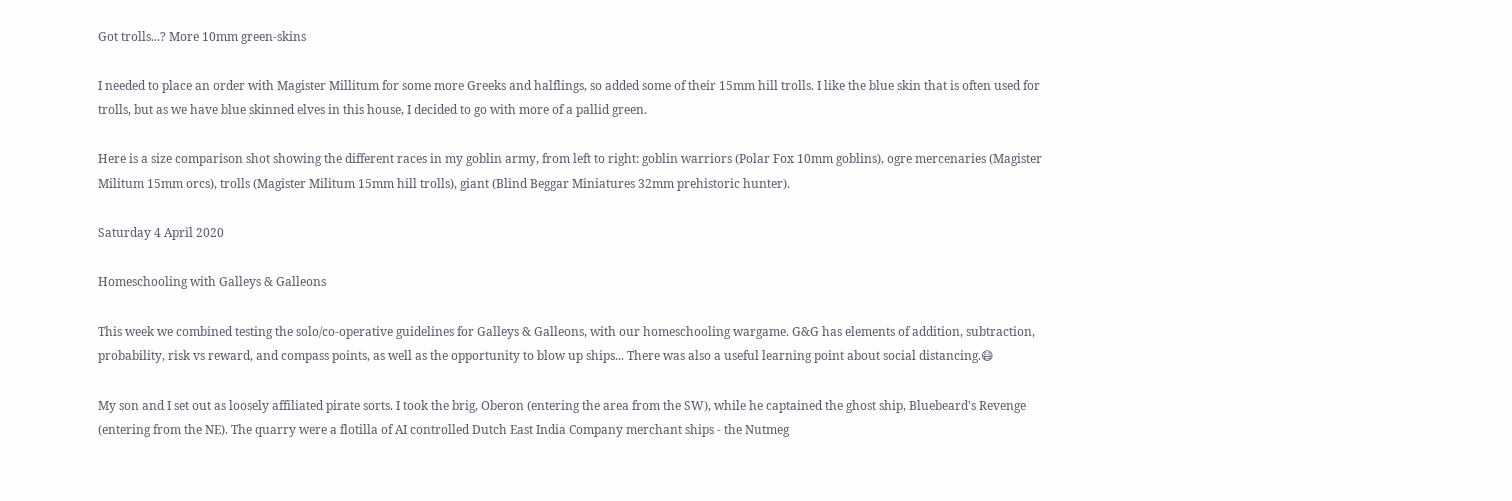Got trolls...? More 10mm green-skins

I needed to place an order with Magister Millitum for some more Greeks and halflings, so added some of their 15mm hill trolls. I like the blue skin that is often used for trolls, but as we have blue skinned elves in this house, I decided to go with more of a pallid green.

Here is a size comparison shot showing the different races in my goblin army, from left to right: goblin warriors (Polar Fox 10mm goblins), ogre mercenaries (Magister Militum 15mm orcs), trolls (Magister Militum 15mm hill trolls), giant (Blind Beggar Miniatures 32mm prehistoric hunter).

Saturday 4 April 2020

Homeschooling with Galleys & Galleons

This week we combined testing the solo/co-operative guidelines for Galleys & Galleons, with our homeschooling wargame. G&G has elements of addition, subtraction, probability, risk vs reward, and compass points, as well as the opportunity to blow up ships... There was also a useful learning point about social distancing.😷

My son and I set out as loosely affiliated pirate sorts. I took the brig, Oberon (entering the area from the SW), while he captained the ghost ship, Bluebeard's Revenge (entering from the NE). The quarry were a flotilla of AI controlled Dutch East India Company merchant ships - the Nutmeg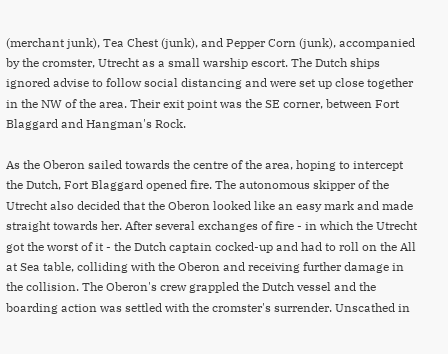(merchant junk), Tea Chest (junk), and Pepper Corn (junk), accompanied by the cromster, Utrecht as a small warship escort. The Dutch ships ignored advise to follow social distancing and were set up close together in the NW of the area. Their exit point was the SE corner, between Fort Blaggard and Hangman's Rock.

As the Oberon sailed towards the centre of the area, hoping to intercept the Dutch, Fort Blaggard opened fire. The autonomous skipper of the Utrecht also decided that the Oberon looked like an easy mark and made straight towards her. After several exchanges of fire - in which the Utrecht got the worst of it - the Dutch captain cocked-up and had to roll on the All at Sea table, colliding with the Oberon and receiving further damage in the collision. The Oberon's crew grappled the Dutch vessel and the boarding action was settled with the cromster's surrender. Unscathed in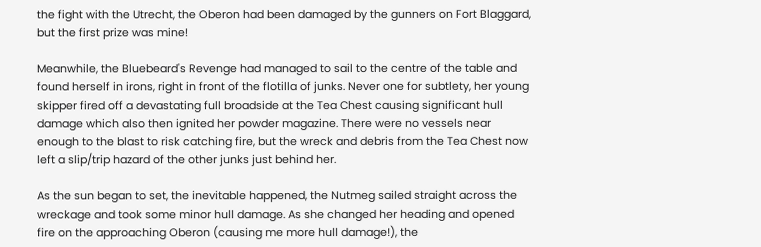the fight with the Utrecht, the Oberon had been damaged by the gunners on Fort Blaggard, but the first prize was mine!

Meanwhile, the Bluebeard's Revenge had managed to sail to the centre of the table and found herself in irons, right in front of the flotilla of junks. Never one for subtlety, her young skipper fired off a devastating full broadside at the Tea Chest causing significant hull damage which also then ignited her powder magazine. There were no vessels near enough to the blast to risk catching fire, but the wreck and debris from the Tea Chest now left a slip/trip hazard of the other junks just behind her.

As the sun began to set, the inevitable happened, the Nutmeg sailed straight across the wreckage and took some minor hull damage. As she changed her heading and opened fire on the approaching Oberon (causing me more hull damage!), the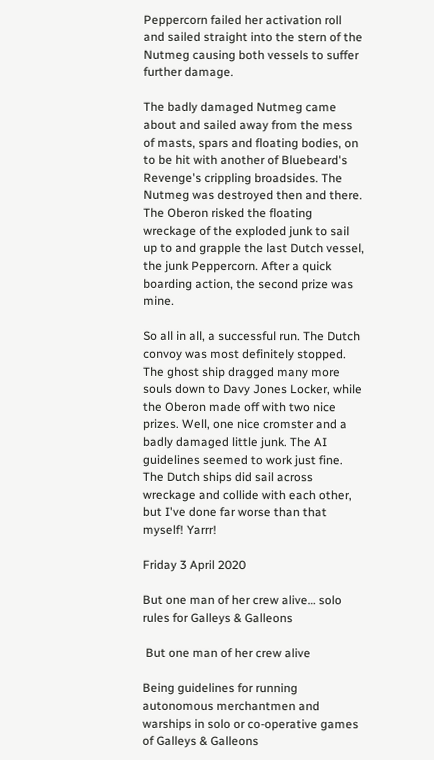Peppercorn failed her activation roll and sailed straight into the stern of the Nutmeg causing both vessels to suffer further damage.

The badly damaged Nutmeg came about and sailed away from the mess of masts, spars and floating bodies, on to be hit with another of Bluebeard's Revenge's crippling broadsides. The Nutmeg was destroyed then and there. The Oberon risked the floating wreckage of the exploded junk to sail up to and grapple the last Dutch vessel, the junk Peppercorn. After a quick boarding action, the second prize was mine.

So all in all, a successful run. The Dutch convoy was most definitely stopped. The ghost ship dragged many more souls down to Davy Jones Locker, while the Oberon made off with two nice prizes. Well, one nice cromster and a badly damaged little junk. The AI guidelines seemed to work just fine. The Dutch ships did sail across wreckage and collide with each other, but I've done far worse than that myself! Yarrr!

Friday 3 April 2020

But one man of her crew alive… solo rules for Galleys & Galleons

 But one man of her crew alive

Being guidelines for running autonomous merchantmen and warships in solo or co-operative games of Galleys & Galleons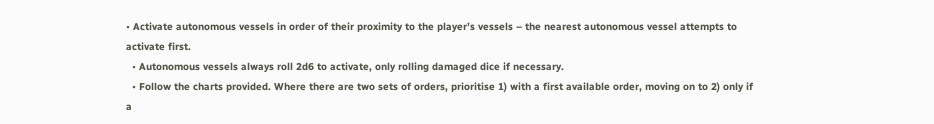• Activate autonomous vessels in order of their proximity to the player’s vessels – the nearest autonomous vessel attempts to activate first.
  • Autonomous vessels always roll 2d6 to activate, only rolling damaged dice if necessary.
  • Follow the charts provided. Where there are two sets of orders, prioritise 1) with a first available order, moving on to 2) only if a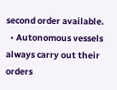second order available.
  • Autonomous vessels always carry out their orders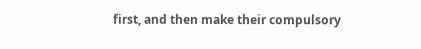first, and then make their compulsory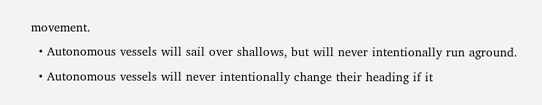movement.
  • Autonomous vessels will sail over shallows, but will never intentionally run aground.
  • Autonomous vessels will never intentionally change their heading if it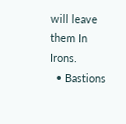will leave them In Irons.
  • Bastions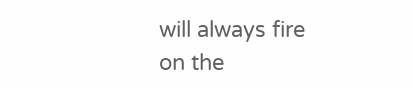will always fire on the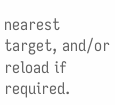nearest target, and/or reload if required.